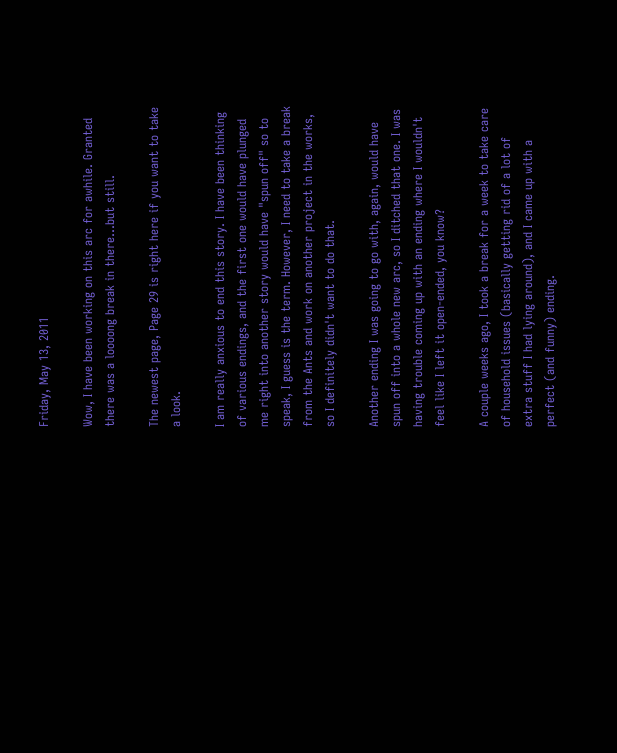Friday, May 13, 2011

Wow, I have been working on this arc for awhile. Granted there was a loooong break in there...but still.

The newest page, Page 29 is right here if you want to take a look.

I am really anxious to end this story. I have been thinking of various endings, and the first one would have plunged me right into another story would have "spun off" so to speak, I guess is the term. However, I need to take a break from the Ants and work on another project in the works, so I definitely didn't want to do that.

Another ending I was going to go with, again, would have spun off into a whole new arc, so I ditched that one. I was having trouble coming up with an ending where I wouldn't feel like I left it open-ended, you know?

A couple weeks ago, I took a break for a week to take care of household issues (basically getting rid of a lot of extra stuff I had lying around), and I came up with a perfect (and funny) ending.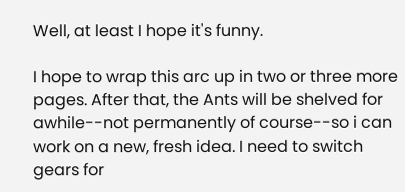Well, at least I hope it's funny.

I hope to wrap this arc up in two or three more pages. After that, the Ants will be shelved for awhile--not permanently of course--so i can work on a new, fresh idea. I need to switch gears for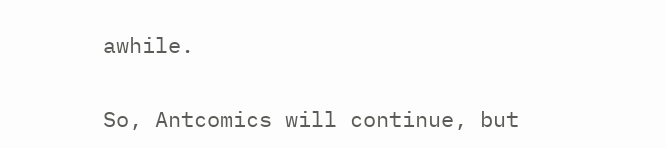awhile.

So, Antcomics will continue, but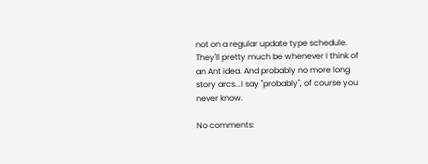not on a regular update type schedule. They'll pretty much be whenever I think of an Ant idea. And probably no more long story arcs...I say "probably", of course you never know.

No comments: